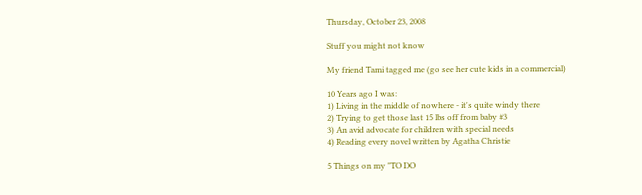Thursday, October 23, 2008

Stuff you might not know

My friend Tami tagged me (go see her cute kids in a commercial)

10 Years ago I was:
1) Living in the middle of nowhere - it's quite windy there
2) Trying to get those last 15 lbs off from baby #3
3) An avid advocate for children with special needs
4) Reading every novel written by Agatha Christie

5 Things on my "TO DO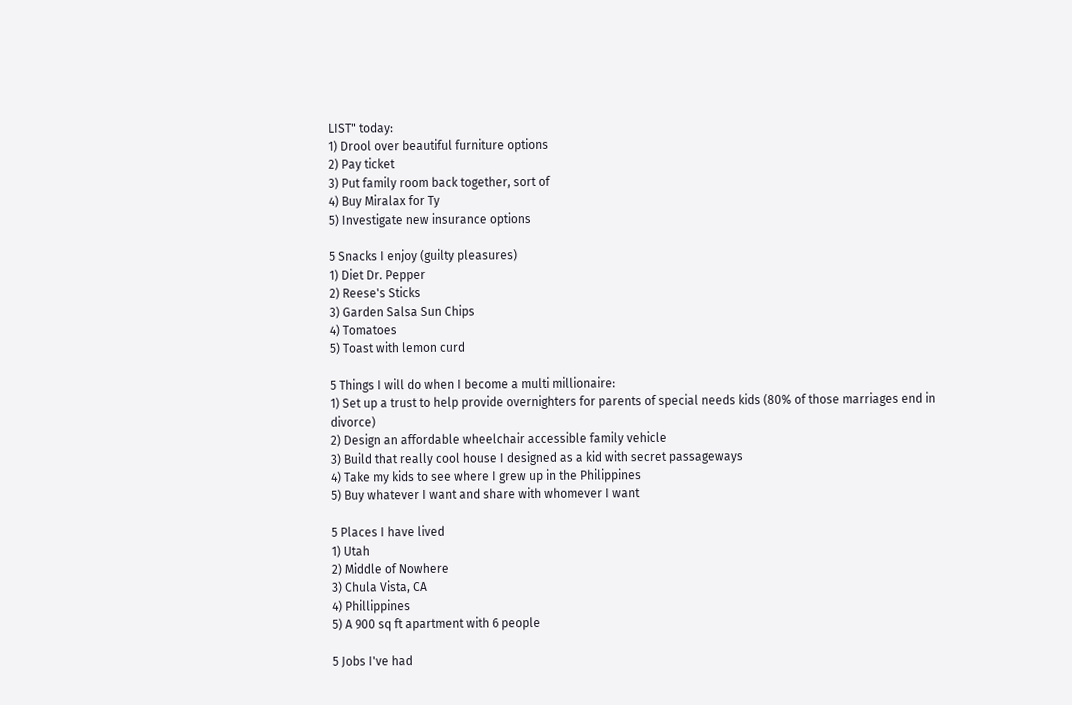LIST" today:
1) Drool over beautiful furniture options
2) Pay ticket
3) Put family room back together, sort of
4) Buy Miralax for Ty
5) Investigate new insurance options

5 Snacks I enjoy (guilty pleasures)
1) Diet Dr. Pepper
2) Reese's Sticks
3) Garden Salsa Sun Chips
4) Tomatoes
5) Toast with lemon curd

5 Things I will do when I become a multi millionaire:
1) Set up a trust to help provide overnighters for parents of special needs kids (80% of those marriages end in divorce)
2) Design an affordable wheelchair accessible family vehicle
3) Build that really cool house I designed as a kid with secret passageways
4) Take my kids to see where I grew up in the Philippines
5) Buy whatever I want and share with whomever I want

5 Places I have lived
1) Utah
2) Middle of Nowhere
3) Chula Vista, CA
4) Phillippines
5) A 900 sq ft apartment with 6 people

5 Jobs I've had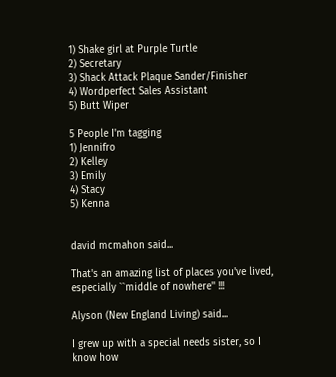1) Shake girl at Purple Turtle
2) Secretary
3) Shack Attack Plaque Sander/Finisher
4) Wordperfect Sales Assistant
5) Butt Wiper

5 People I'm tagging
1) Jennifro
2) Kelley
3) Emily
4) Stacy
5) Kenna


david mcmahon said...

That's an amazing list of places you've lived, especially ``middle of nowhere'' !!!

Alyson (New England Living) said...

I grew up with a special needs sister, so I know how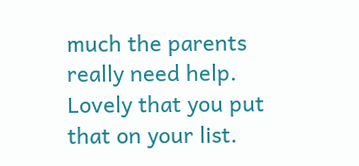much the parents really need help. Lovely that you put that on your list.